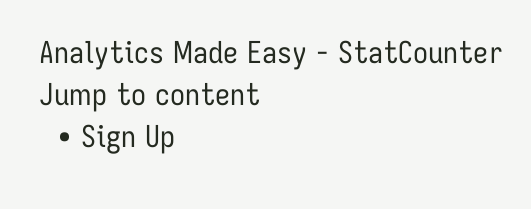Analytics Made Easy - StatCounter
Jump to content
  • Sign Up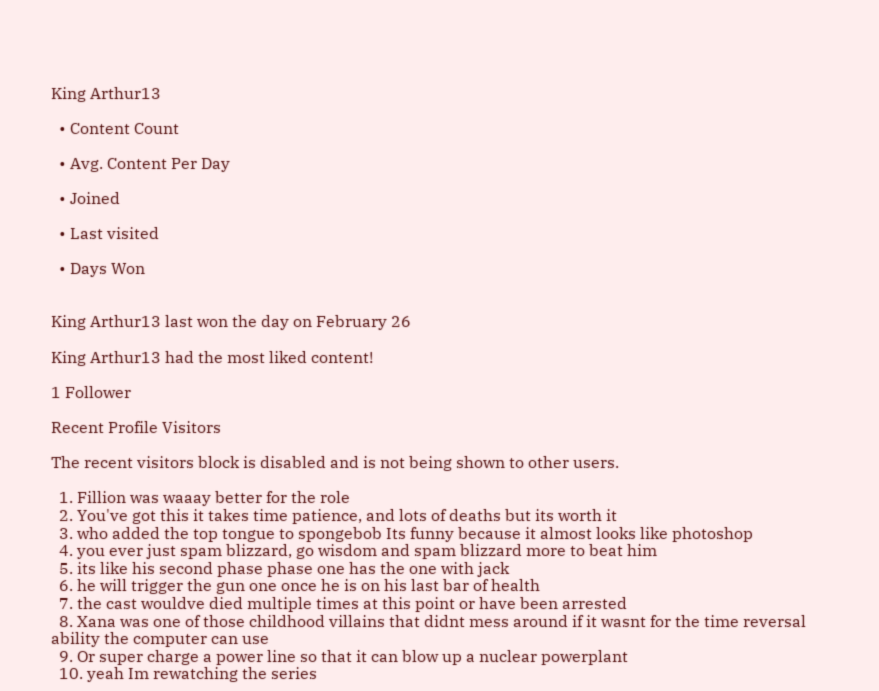King Arthur13

  • Content Count

  • Avg. Content Per Day

  • Joined

  • Last visited

  • Days Won


King Arthur13 last won the day on February 26

King Arthur13 had the most liked content!

1 Follower

Recent Profile Visitors

The recent visitors block is disabled and is not being shown to other users.

  1. Fillion was waaay better for the role
  2. You've got this it takes time patience, and lots of deaths but its worth it
  3. who added the top tongue to spongebob Its funny because it almost looks like photoshop
  4. you ever just spam blizzard, go wisdom and spam blizzard more to beat him
  5. its like his second phase phase one has the one with jack
  6. he will trigger the gun one once he is on his last bar of health
  7. the cast wouldve died multiple times at this point or have been arrested
  8. Xana was one of those childhood villains that didnt mess around if it wasnt for the time reversal ability the computer can use
  9. Or super charge a power line so that it can blow up a nuclear powerplant
  10. yeah Im rewatching the series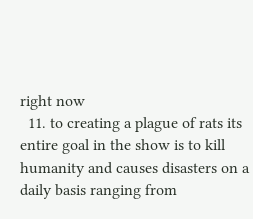right now
  11. to creating a plague of rats its entire goal in the show is to kill humanity and causes disasters on a daily basis ranging from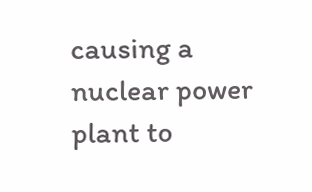causing a nuclear power plant to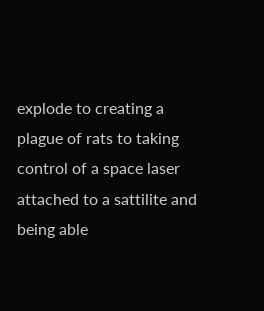explode to creating a plague of rats to taking control of a space laser attached to a sattilite and being able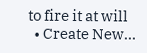to fire it at will
  • Create New...